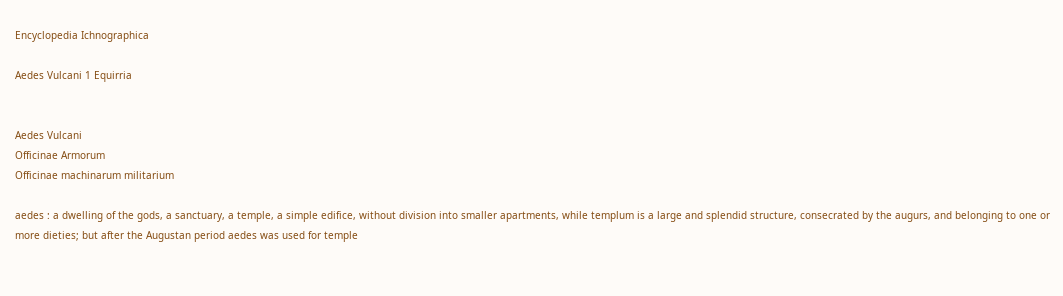Encyclopedia Ichnographica

Aedes Vulcani 1 Equirria


Aedes Vulcani
Officinae Armorum
Officinae machinarum militarium

aedes : a dwelling of the gods, a sanctuary, a temple, a simple edifice, without division into smaller apartments, while templum is a large and splendid structure, consecrated by the augurs, and belonging to one or more dieties; but after the Augustan period aedes was used for temple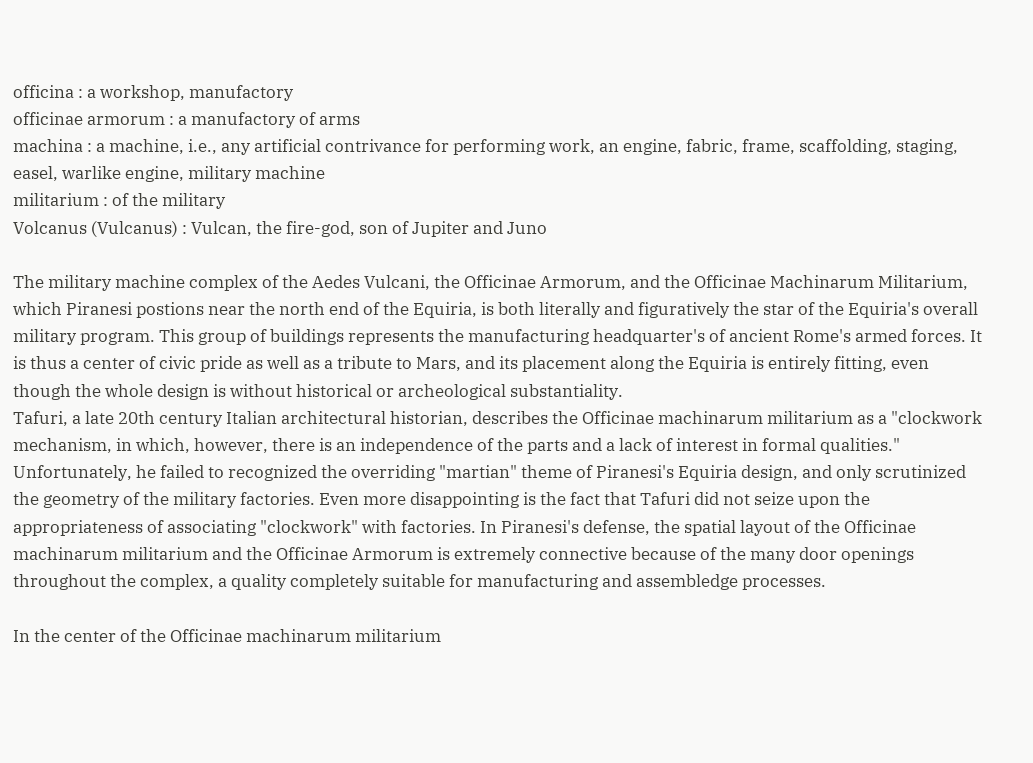officina : a workshop, manufactory
officinae armorum : a manufactory of arms
machina : a machine, i.e., any artificial contrivance for performing work, an engine, fabric, frame, scaffolding, staging, easel, warlike engine, military machine
militarium : of the military
Volcanus (Vulcanus) : Vulcan, the fire-god, son of Jupiter and Juno

The military machine complex of the Aedes Vulcani, the Officinae Armorum, and the Officinae Machinarum Militarium, which Piranesi postions near the north end of the Equiria, is both literally and figuratively the star of the Equiria's overall military program. This group of buildings represents the manufacturing headquarter's of ancient Rome's armed forces. It is thus a center of civic pride as well as a tribute to Mars, and its placement along the Equiria is entirely fitting, even though the whole design is without historical or archeological substantiality.
Tafuri, a late 20th century Italian architectural historian, describes the Officinae machinarum militarium as a "clockwork mechanism, in which, however, there is an independence of the parts and a lack of interest in formal qualities." Unfortunately, he failed to recognized the overriding "martian" theme of Piranesi's Equiria design, and only scrutinized the geometry of the military factories. Even more disappointing is the fact that Tafuri did not seize upon the appropriateness of associating "clockwork" with factories. In Piranesi's defense, the spatial layout of the Officinae machinarum militarium and the Officinae Armorum is extremely connective because of the many door openings throughout the complex, a quality completely suitable for manufacturing and assembledge processes.

In the center of the Officinae machinarum militarium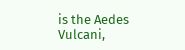is the Aedes Vulcani,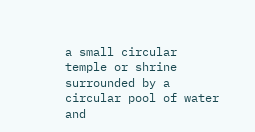a small circular temple or shrine surrounded by a circular pool of water and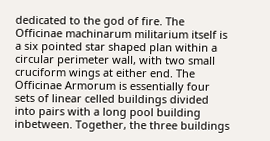dedicated to the god of fire. The Officinae machinarum militarium itself is a six pointed star shaped plan within a circular perimeter wall, with two small cruciform wings at either end. The Officinae Armorum is essentially four sets of linear celled buildings divided into pairs with a long pool building inbetween. Together, the three buildings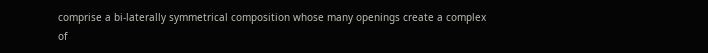comprise a bi-laterally symmetrical composition whose many openings create a complex of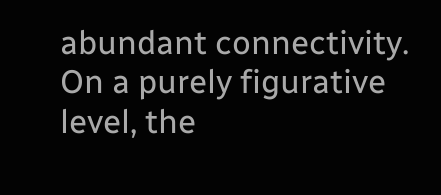abundant connectivity.
On a purely figurative level, the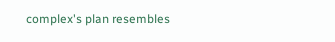complex's plan resembles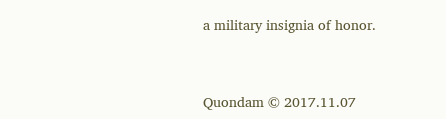a military insignia of honor.




Quondam © 2017.11.07